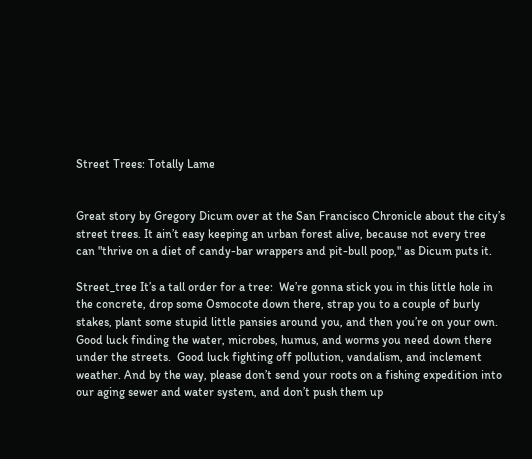Street Trees: Totally Lame


Great story by Gregory Dicum over at the San Francisco Chronicle about the city’s street trees. It ain’t easy keeping an urban forest alive, because not every tree can "thrive on a diet of candy-bar wrappers and pit-bull poop," as Dicum puts it.

Street_tree It’s a tall order for a tree:  We’re gonna stick you in this little hole in the concrete, drop some Osmocote down there, strap you to a couple of burly stakes, plant some stupid little pansies around you, and then you’re on your own.  Good luck finding the water, microbes, humus, and worms you need down there under the streets.  Good luck fighting off pollution, vandalism, and inclement weather. And by the way, please don’t send your roots on a fishing expedition into our aging sewer and water system, and don’t push them up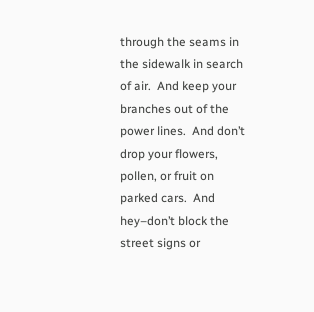through the seams in the sidewalk in search of air.  And keep your branches out of the power lines.  And don’t drop your flowers, pollen, or fruit on parked cars.  And hey–don’t block the street signs or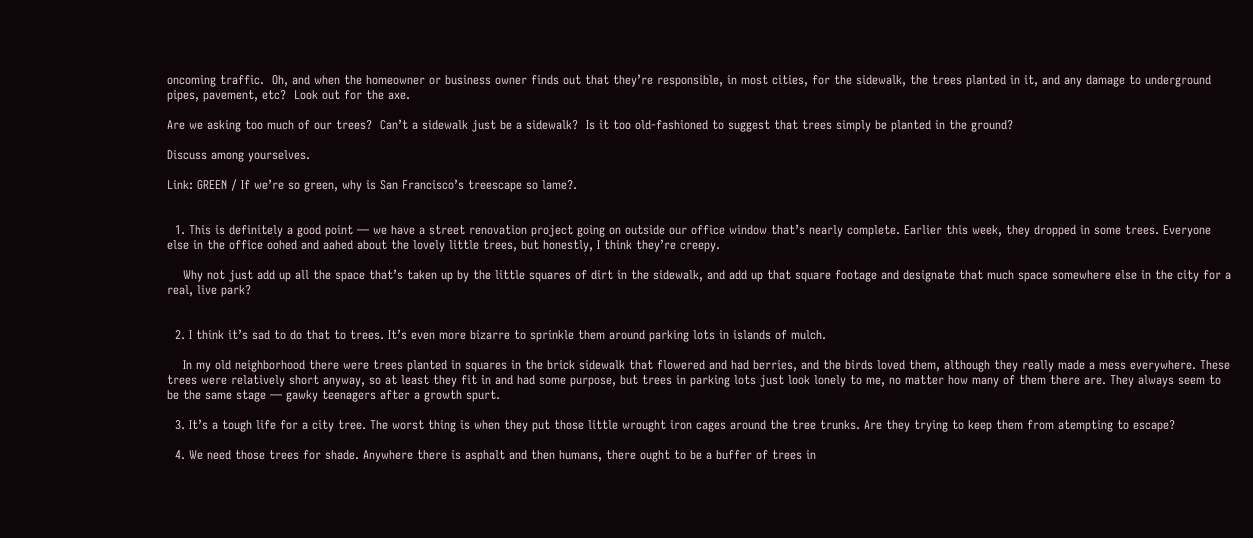oncoming traffic.  Oh, and when the homeowner or business owner finds out that they’re responsible, in most cities, for the sidewalk, the trees planted in it, and any damage to underground pipes, pavement, etc?  Look out for the axe.

Are we asking too much of our trees?  Can’t a sidewalk just be a sidewalk?  Is it too old-fashioned to suggest that trees simply be planted in the ground?

Discuss among yourselves.

Link: GREEN / If we’re so green, why is San Francisco’s treescape so lame?.


  1. This is definitely a good point — we have a street renovation project going on outside our office window that’s nearly complete. Earlier this week, they dropped in some trees. Everyone else in the office oohed and aahed about the lovely little trees, but honestly, I think they’re creepy.

    Why not just add up all the space that’s taken up by the little squares of dirt in the sidewalk, and add up that square footage and designate that much space somewhere else in the city for a real, live park?


  2. I think it’s sad to do that to trees. It’s even more bizarre to sprinkle them around parking lots in islands of mulch.

    In my old neighborhood there were trees planted in squares in the brick sidewalk that flowered and had berries, and the birds loved them, although they really made a mess everywhere. These trees were relatively short anyway, so at least they fit in and had some purpose, but trees in parking lots just look lonely to me, no matter how many of them there are. They always seem to be the same stage — gawky teenagers after a growth spurt.

  3. It’s a tough life for a city tree. The worst thing is when they put those little wrought iron cages around the tree trunks. Are they trying to keep them from atempting to escape?

  4. We need those trees for shade. Anywhere there is asphalt and then humans, there ought to be a buffer of trees in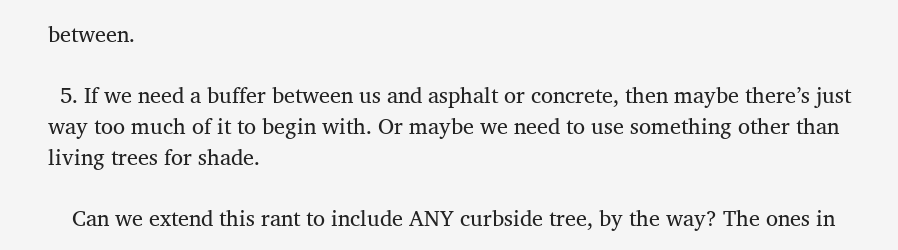between.

  5. If we need a buffer between us and asphalt or concrete, then maybe there’s just way too much of it to begin with. Or maybe we need to use something other than living trees for shade.

    Can we extend this rant to include ANY curbside tree, by the way? The ones in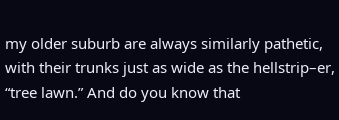my older suburb are always similarly pathetic, with their trunks just as wide as the hellstrip–er, “tree lawn.” And do you know that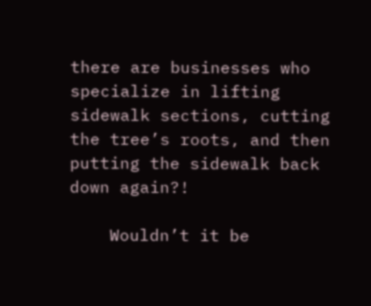there are businesses who specialize in lifting sidewalk sections, cutting the tree’s roots, and then putting the sidewalk back down again?!

    Wouldn’t it be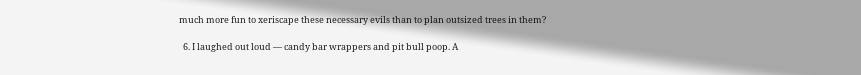much more fun to xeriscape these necessary evils than to plan outsized trees in them?

  6. I laughed out loud — candy bar wrappers and pit bull poop. A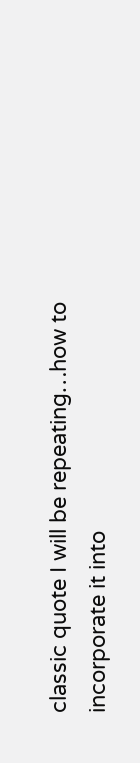classic quote I will be repeating…how to incorporate it into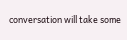conversation will take some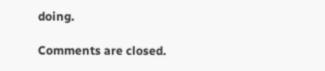doing.

Comments are closed.